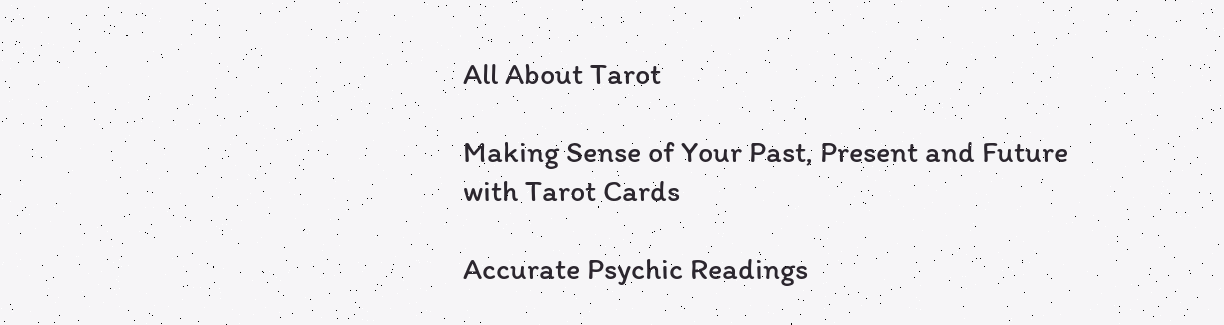All About Tarot

Making Sense of Your Past, Present and Future with Tarot Cards

Accurate Psychic Readings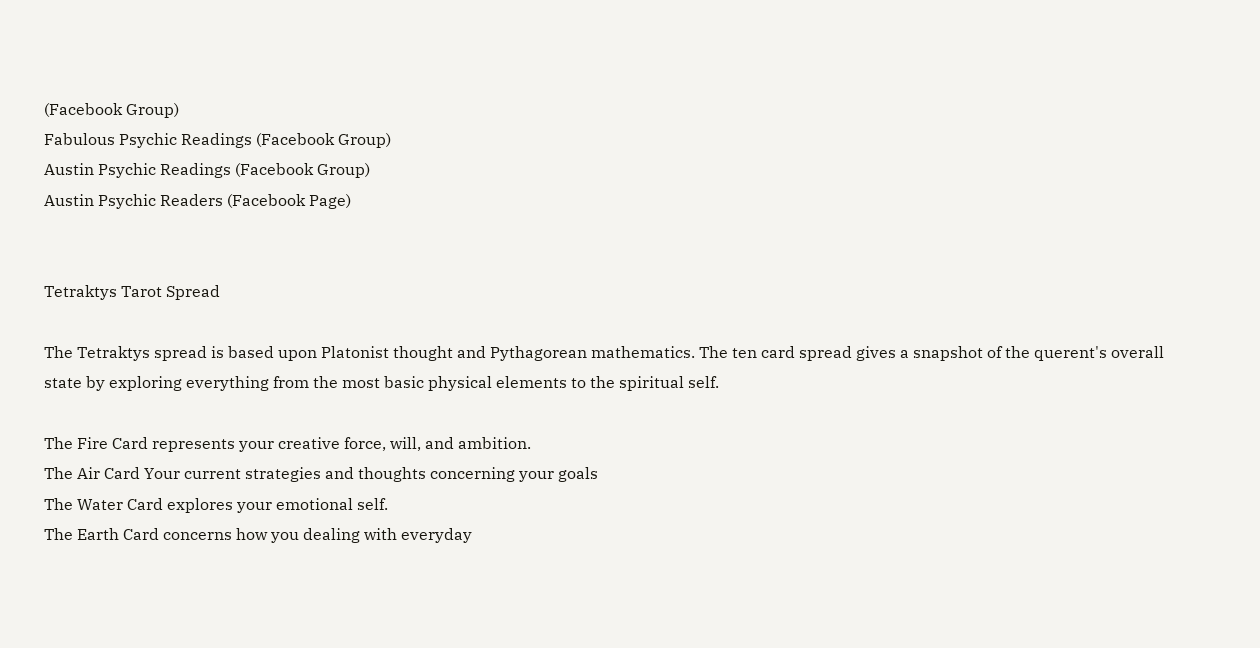(Facebook Group)
Fabulous Psychic Readings (Facebook Group)
Austin Psychic Readings (Facebook Group)
Austin Psychic Readers (Facebook Page)


Tetraktys Tarot Spread

The Tetraktys spread is based upon Platonist thought and Pythagorean mathematics. The ten card spread gives a snapshot of the querent's overall state by exploring everything from the most basic physical elements to the spiritual self.

The Fire Card represents your creative force, will, and ambition.
The Air Card Your current strategies and thoughts concerning your goals
The Water Card explores your emotional self.
The Earth Card concerns how you dealing with everyday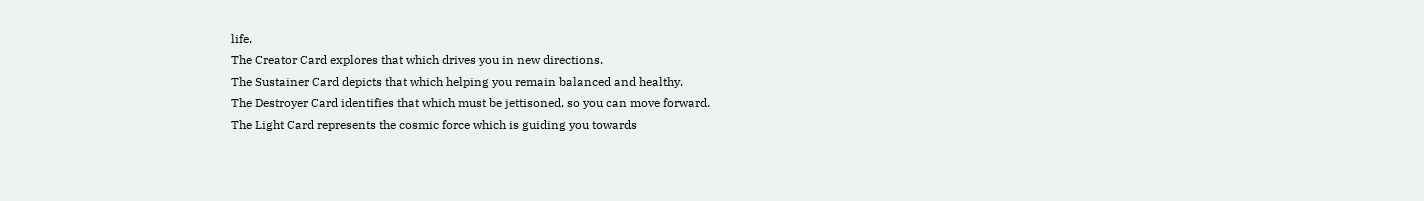life.
The Creator Card explores that which drives you in new directions.
The Sustainer Card depicts that which helping you remain balanced and healthy.
The Destroyer Card identifies that which must be jettisoned, so you can move forward.
The Light Card represents the cosmic force which is guiding you towards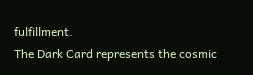fulfillment.
The Dark Card represents the cosmic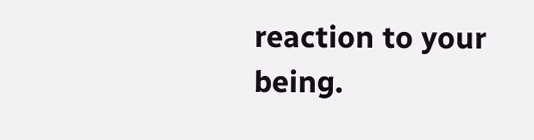reaction to your being.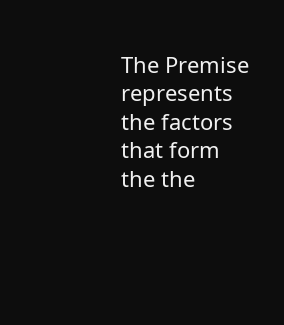The Premise represents the factors that form the the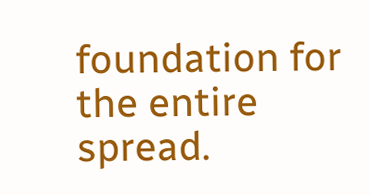foundation for the entire spread.